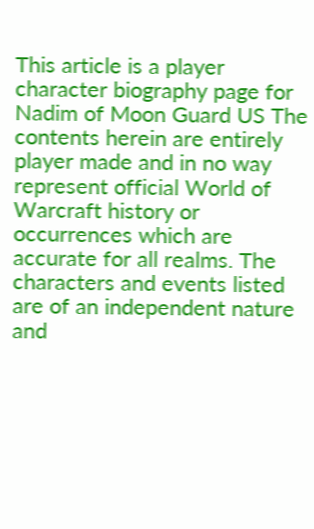This article is a player character biography page for Nadim of Moon Guard US The contents herein are entirely player made and in no way represent official World of Warcraft history or occurrences which are accurate for all realms. The characters and events listed are of an independent nature and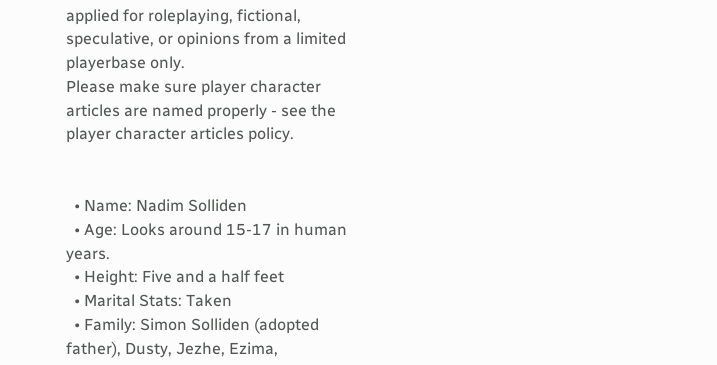applied for roleplaying, fictional, speculative, or opinions from a limited playerbase only.
Please make sure player character articles are named properly - see the player character articles policy.


  • Name: Nadim Solliden
  • Age: Looks around 15-17 in human years.
  • Height: Five and a half feet
  • Marital Stats: Taken
  • Family: Simon Solliden (adopted father), Dusty, Jezhe, Ezima,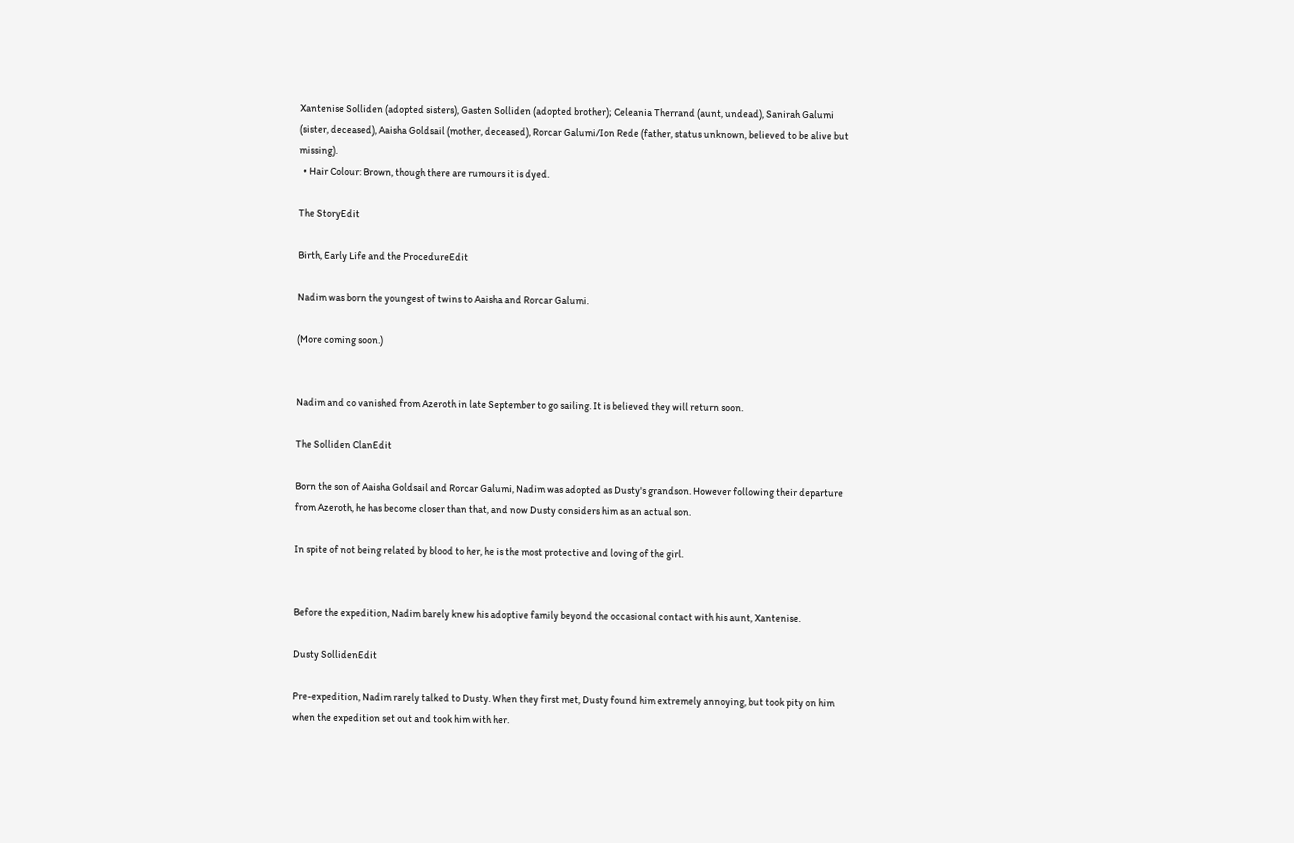Xantenise Solliden (adopted sisters), Gasten Solliden (adopted brother); Celeania Therrand (aunt, undead), Sanirah Galumi (sister, deceased), Aaisha Goldsail (mother, deceased), Rorcar Galumi/Ion Rede (father, status unknown, believed to be alive but missing).
  • Hair Colour: Brown, though there are rumours it is dyed.

The StoryEdit

Birth, Early Life and the ProcedureEdit

Nadim was born the youngest of twins to Aaisha and Rorcar Galumi.

(More coming soon.)


Nadim and co vanished from Azeroth in late September to go sailing. It is believed they will return soon.

The Solliden ClanEdit

Born the son of Aaisha Goldsail and Rorcar Galumi, Nadim was adopted as Dusty's grandson. However following their departure from Azeroth, he has become closer than that, and now Dusty considers him as an actual son.

In spite of not being related by blood to her, he is the most protective and loving of the girl.


Before the expedition, Nadim barely knew his adoptive family beyond the occasional contact with his aunt, Xantenise.

Dusty SollidenEdit

Pre-expedition, Nadim rarely talked to Dusty. When they first met, Dusty found him extremely annoying, but took pity on him when the expedition set out and took him with her.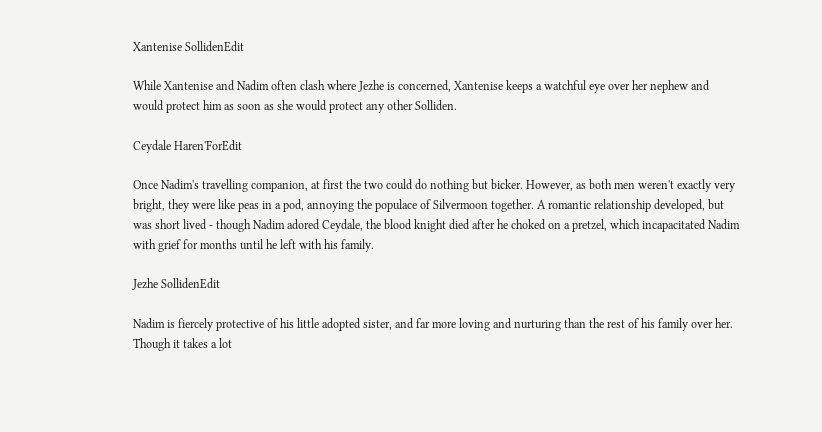Xantenise SollidenEdit

While Xantenise and Nadim often clash where Jezhe is concerned, Xantenise keeps a watchful eye over her nephew and would protect him as soon as she would protect any other Solliden.

Ceydale Haren'ForEdit

Once Nadim's travelling companion, at first the two could do nothing but bicker. However, as both men weren't exactly very bright, they were like peas in a pod, annoying the populace of Silvermoon together. A romantic relationship developed, but was short lived - though Nadim adored Ceydale, the blood knight died after he choked on a pretzel, which incapacitated Nadim with grief for months until he left with his family.

Jezhe SollidenEdit

Nadim is fiercely protective of his little adopted sister, and far more loving and nurturing than the rest of his family over her. Though it takes a lot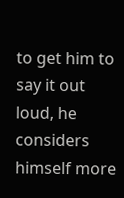to get him to say it out loud, he considers himself more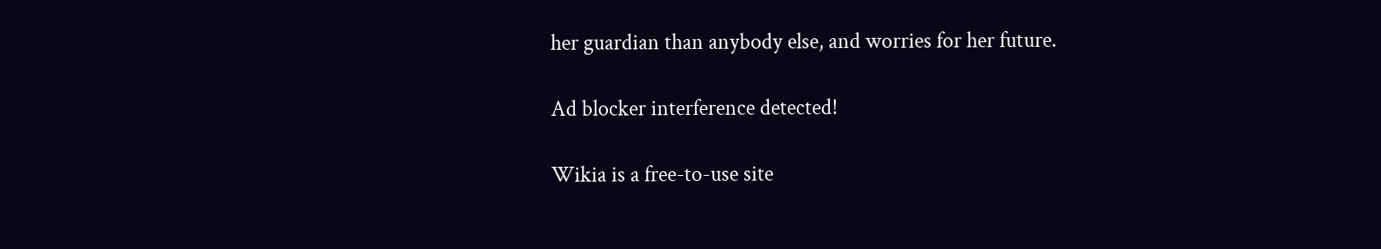her guardian than anybody else, and worries for her future.

Ad blocker interference detected!

Wikia is a free-to-use site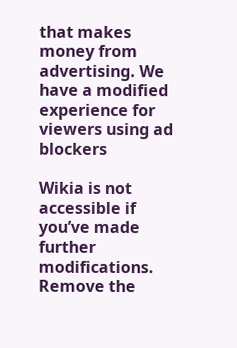that makes money from advertising. We have a modified experience for viewers using ad blockers

Wikia is not accessible if you’ve made further modifications. Remove the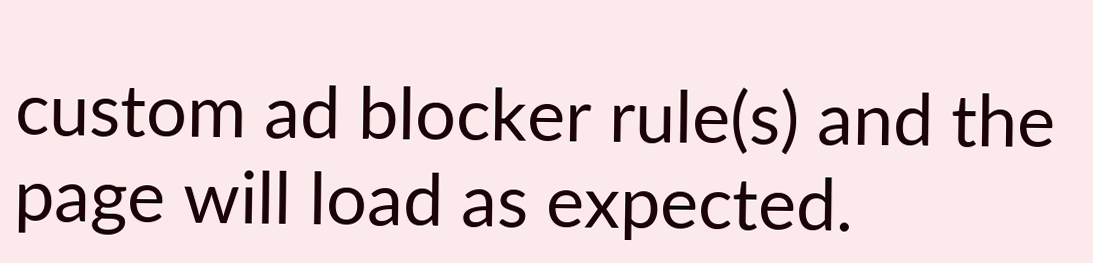custom ad blocker rule(s) and the page will load as expected.